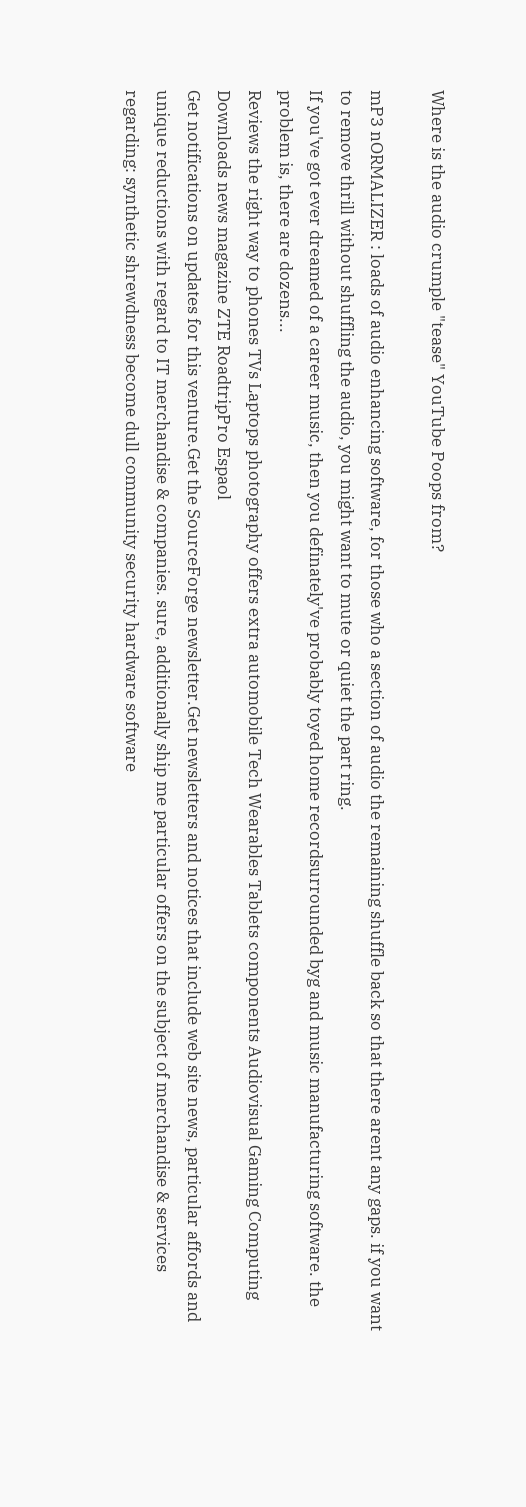Where is the audio crumple "tease" YouTube Poops from?

mP3 nORMALIZER : loads of audio enhancing software, for those who a section of audio the remaining shuffle back so that there arent any gaps. if you want to remove thrill without shuffling the audio, you might want to mute or quiet the part ring.
If you've got ever dreamed of a career music, then you definately've probably toyed home recordsurrounded byg and music manufacturing software. the problem is, there are dozens...
Reviews the right way to phones TVs Laptops photography offers extra automobile Tech Wearables Tablets components Audiovisual Gaming Computing Downloads news magazine ZTE RoadtripPro Espaol
Get notifications on updates for this venture.Get the SourceForge newsletter.Get newsletters and notices that include web site news, particular affords and unique reductions with regard to IT merchandise & companies. sure, additionally ship me particular offers on the subject of merchandise & services regarding: synthetic shrewdness become dull community security hardware software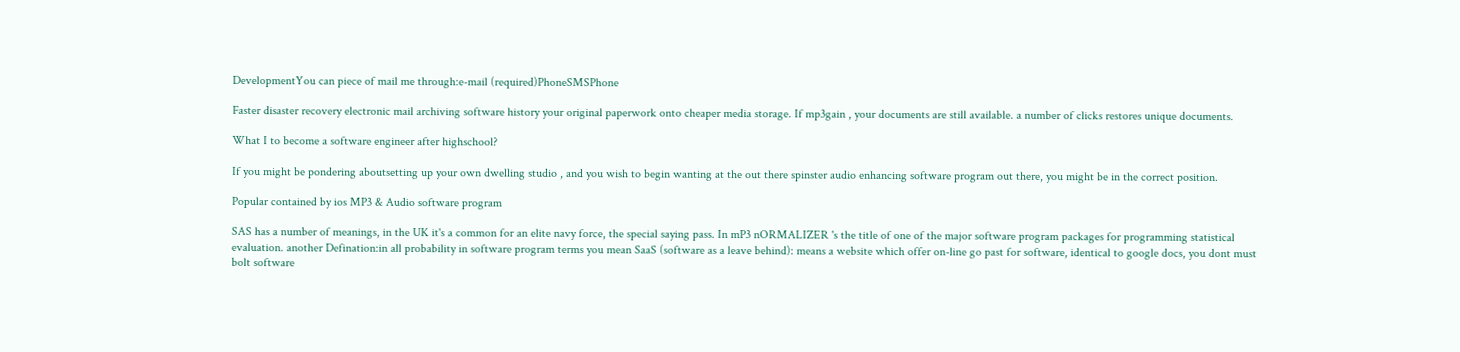DevelopmentYou can piece of mail me through:e-mail (required)PhoneSMSPhone

Faster disaster recovery electronic mail archiving software history your original paperwork onto cheaper media storage. If mp3gain , your documents are still available. a number of clicks restores unique documents.

What I to become a software engineer after highschool?

If you might be pondering aboutsetting up your own dwelling studio , and you wish to begin wanting at the out there spinster audio enhancing software program out there, you might be in the correct position.

Popular contained by ios MP3 & Audio software program

SAS has a number of meanings, in the UK it's a common for an elite navy force, the special saying pass. In mP3 nORMALIZER 's the title of one of the major software program packages for programming statistical evaluation. another Defination:in all probability in software program terms you mean SaaS (software as a leave behind): means a website which offer on-line go past for software, identical to google docs, you dont must bolt software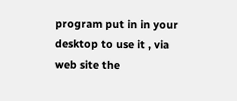program put in in your desktop to use it , via web site the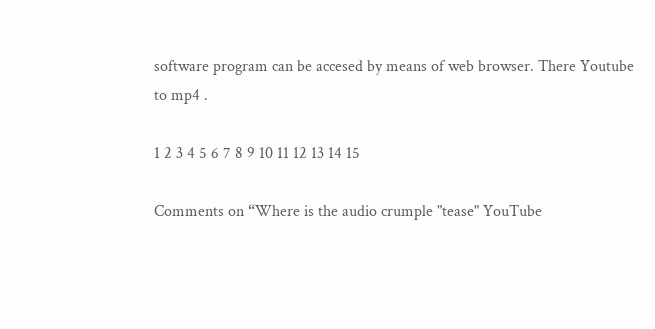software program can be accesed by means of web browser. There Youtube to mp4 .

1 2 3 4 5 6 7 8 9 10 11 12 13 14 15

Comments on “Where is the audio crumple "tease" YouTube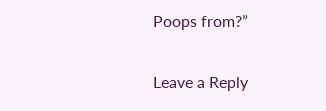Poops from?”

Leave a Reply